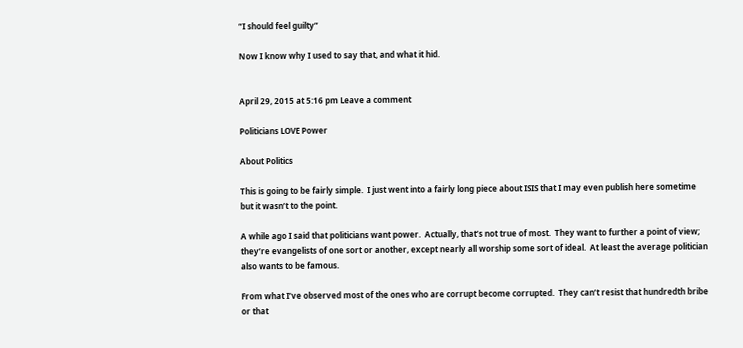“I should feel guilty”

Now I know why I used to say that, and what it hid.


April 29, 2015 at 5:16 pm Leave a comment

Politicians LOVE Power

About Politics

This is going to be fairly simple.  I just went into a fairly long piece about ISIS that I may even publish here sometime but it wasn’t to the point.

A while ago I said that politicians want power.  Actually, that’s not true of most.  They want to further a point of view; they’re evangelists of one sort or another, except nearly all worship some sort of ideal.  At least the average politician also wants to be famous.

From what I’ve observed most of the ones who are corrupt become corrupted.  They can’t resist that hundredth bribe or that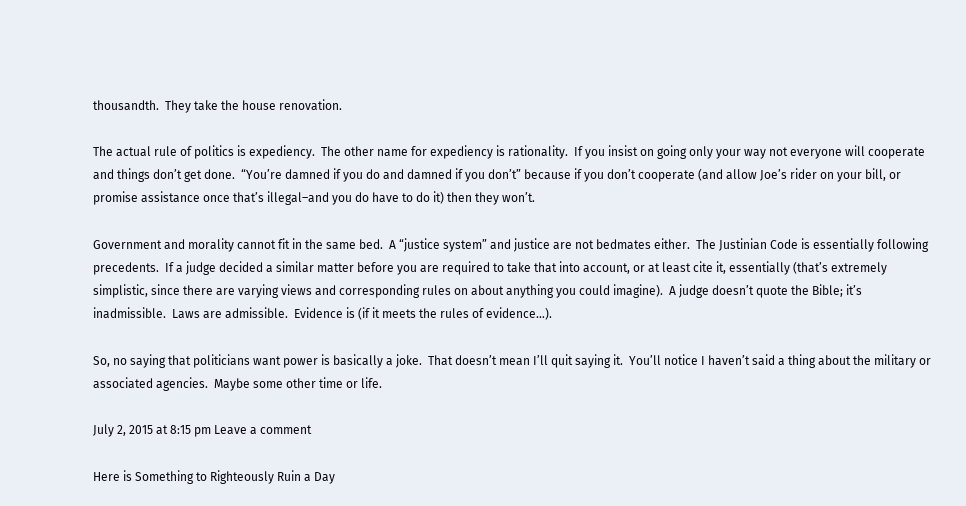thousandth.  They take the house renovation.

The actual rule of politics is expediency.  The other name for expediency is rationality.  If you insist on going only your way not everyone will cooperate and things don’t get done.  “You’re damned if you do and damned if you don’t” because if you don’t cooperate (and allow Joe’s rider on your bill, or promise assistance once that’s illegal–and you do have to do it) then they won’t.

Government and morality cannot fit in the same bed.  A “justice system” and justice are not bedmates either.  The Justinian Code is essentially following precedents.  If a judge decided a similar matter before you are required to take that into account, or at least cite it, essentially (that’s extremely simplistic, since there are varying views and corresponding rules on about anything you could imagine).  A judge doesn’t quote the Bible; it’s inadmissible.  Laws are admissible.  Evidence is (if it meets the rules of evidence…).

So, no saying that politicians want power is basically a joke.  That doesn’t mean I’ll quit saying it.  You’ll notice I haven’t said a thing about the military or associated agencies.  Maybe some other time or life.

July 2, 2015 at 8:15 pm Leave a comment

Here is Something to Righteously Ruin a Day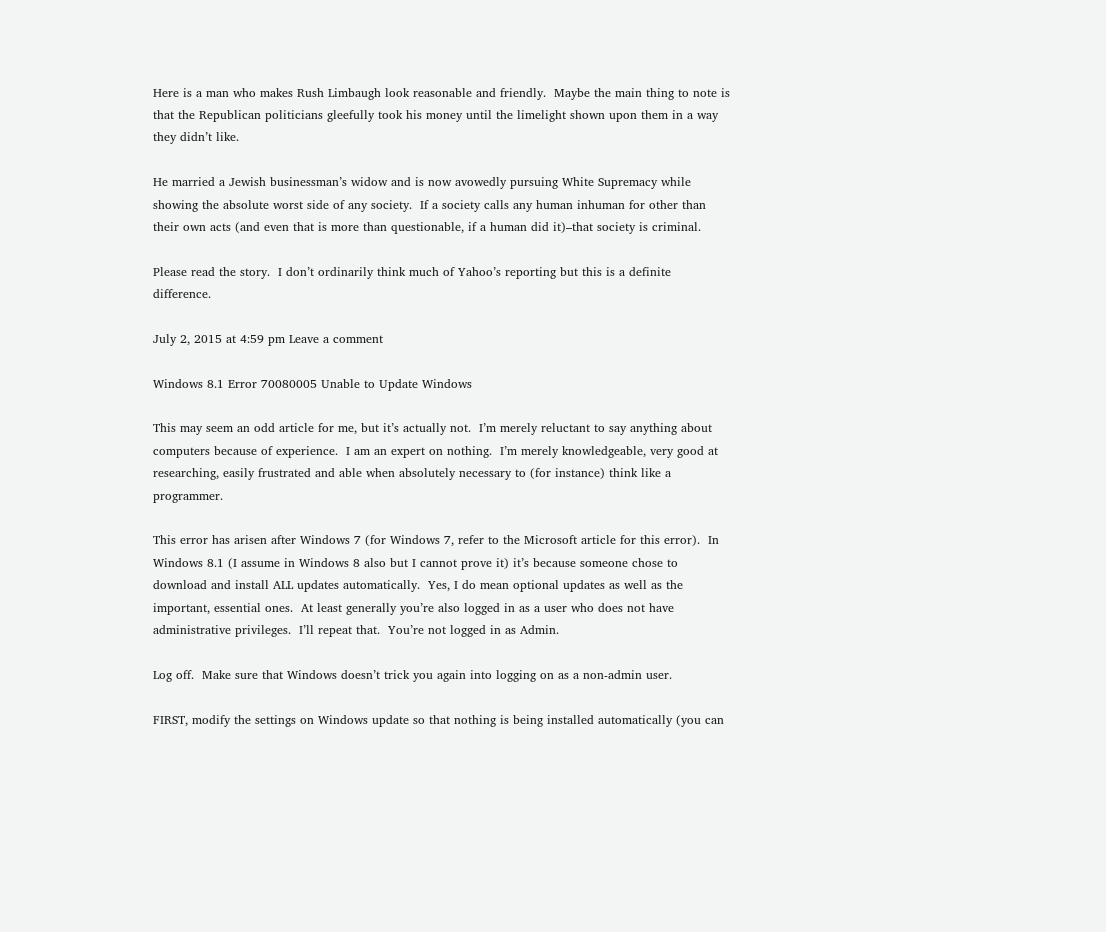Here is a man who makes Rush Limbaugh look reasonable and friendly.  Maybe the main thing to note is that the Republican politicians gleefully took his money until the limelight shown upon them in a way they didn’t like.

He married a Jewish businessman’s widow and is now avowedly pursuing White Supremacy while showing the absolute worst side of any society.  If a society calls any human inhuman for other than their own acts (and even that is more than questionable, if a human did it)–that society is criminal.

Please read the story.  I don’t ordinarily think much of Yahoo’s reporting but this is a definite difference.

July 2, 2015 at 4:59 pm Leave a comment

Windows 8.1 Error 70080005 Unable to Update Windows

This may seem an odd article for me, but it’s actually not.  I’m merely reluctant to say anything about computers because of experience.  I am an expert on nothing.  I’m merely knowledgeable, very good at researching, easily frustrated and able when absolutely necessary to (for instance) think like a programmer.

This error has arisen after Windows 7 (for Windows 7, refer to the Microsoft article for this error).  In Windows 8.1 (I assume in Windows 8 also but I cannot prove it) it’s because someone chose to download and install ALL updates automatically.  Yes, I do mean optional updates as well as the important, essential ones.  At least generally you’re also logged in as a user who does not have administrative privileges.  I’ll repeat that.  You’re not logged in as Admin.

Log off.  Make sure that Windows doesn’t trick you again into logging on as a non-admin user.

FIRST, modify the settings on Windows update so that nothing is being installed automatically (you can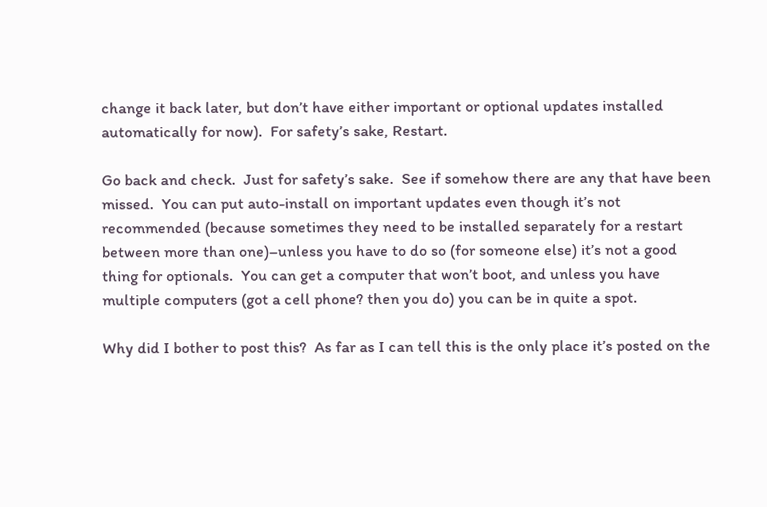change it back later, but don’t have either important or optional updates installed automatically for now).  For safety’s sake, Restart.

Go back and check.  Just for safety’s sake.  See if somehow there are any that have been missed.  You can put auto-install on important updates even though it’s not recommended (because sometimes they need to be installed separately for a restart between more than one)–unless you have to do so (for someone else) it’s not a good thing for optionals.  You can get a computer that won’t boot, and unless you have multiple computers (got a cell phone? then you do) you can be in quite a spot.

Why did I bother to post this?  As far as I can tell this is the only place it’s posted on the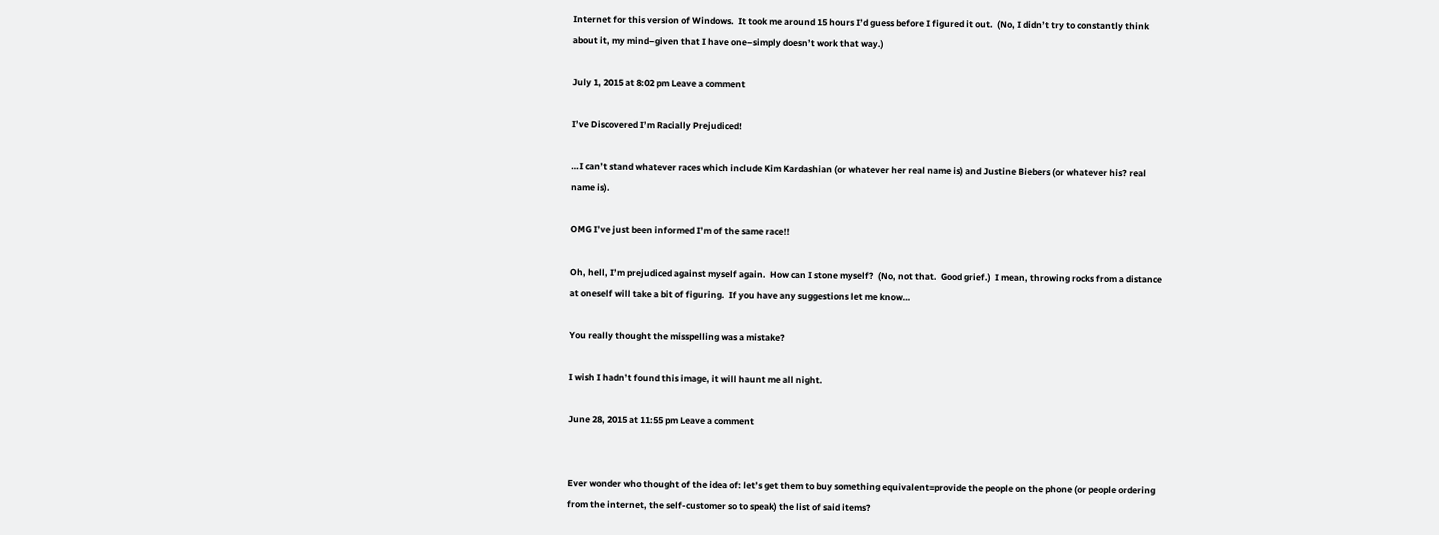Internet for this version of Windows.  It took me around 15 hours I’d guess before I figured it out.  (No, I didn’t try to constantly think about it, my mind–given that I have one–simply doesn’t work that way.)

July 1, 2015 at 8:02 pm Leave a comment

I’ve Discovered I’m Racially Prejudiced!

…I can’t stand whatever races which include Kim Kardashian (or whatever her real name is) and Justine Biebers (or whatever his? real name is).

OMG I’ve just been informed I’m of the same race!!

Oh, hell, I’m prejudiced against myself again.  How can I stone myself?  (No, not that.  Good grief.)  I mean, throwing rocks from a distance at oneself will take a bit of figuring.  If you have any suggestions let me know…

You really thought the misspelling was a mistake?

I wish I hadn’t found this image, it will haunt me all night.

June 28, 2015 at 11:55 pm Leave a comment


Ever wonder who thought of the idea of: let’s get them to buy something equivalent=provide the people on the phone (or people ordering from the internet, the self-customer so to speak) the list of said items?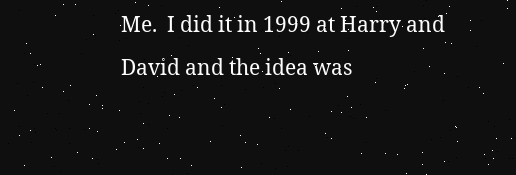Me.  I did it in 1999 at Harry and David and the idea was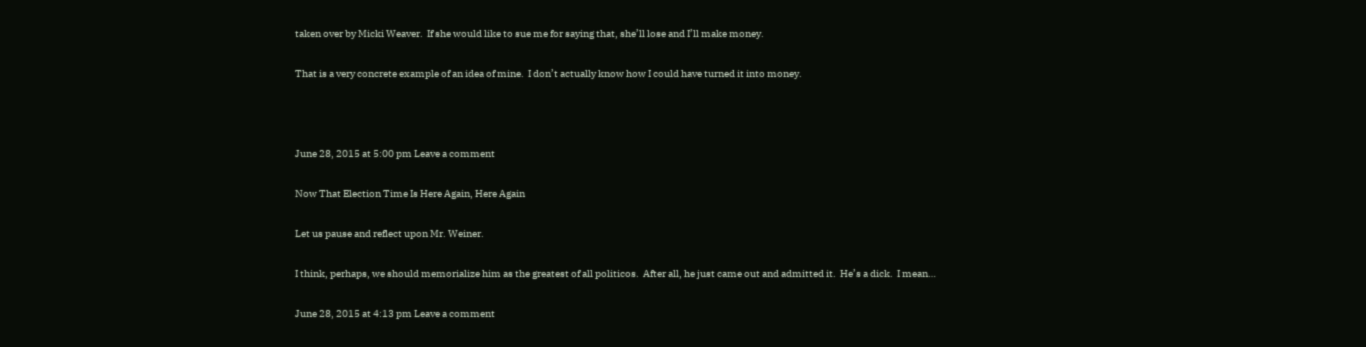taken over by Micki Weaver.  If she would like to sue me for saying that, she’ll lose and I’ll make money.

That is a very concrete example of an idea of mine.  I don’t actually know how I could have turned it into money.



June 28, 2015 at 5:00 pm Leave a comment

Now That Election Time Is Here Again, Here Again

Let us pause and reflect upon Mr. Weiner.

I think, perhaps, we should memorialize him as the greatest of all politicos.  After all, he just came out and admitted it.  He’s a dick.  I mean…

June 28, 2015 at 4:13 pm Leave a comment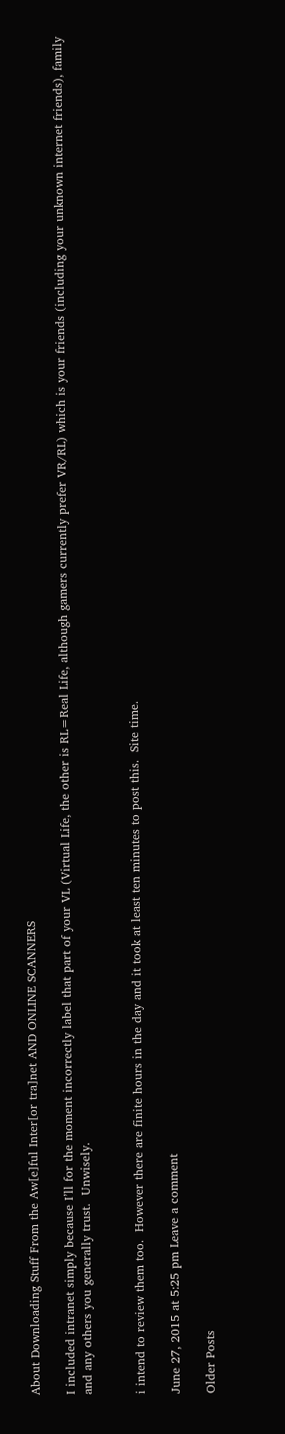About Downloading Stuff From the Aw[e]ful Inter[or tra]net AND ONLINE SCANNERS

I included intranet simply because I’ll for the moment incorrectly label that part of your VL (Virtual Life, the other is RL=Real Life, although gamers currently prefer VR/RL) which is your friends (including your unknown internet friends), family and any others you generally trust.  Unwisely.


i intend to review them too.  However there are finite hours in the day and it took at least ten minutes to post this.  Site time.

June 27, 2015 at 5:25 pm Leave a comment

Older Posts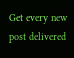Get every new post delivered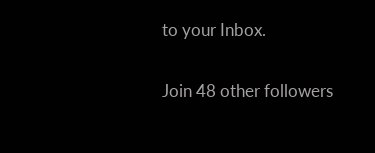to your Inbox.

Join 48 other followers